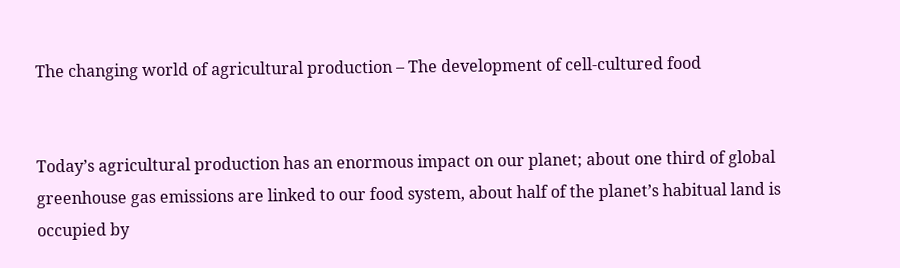The changing world of agricultural production – The development of cell-cultured food


Today’s agricultural production has an enormous impact on our planet; about one third of global greenhouse gas emissions are linked to our food system, about half of the planet’s habitual land is occupied by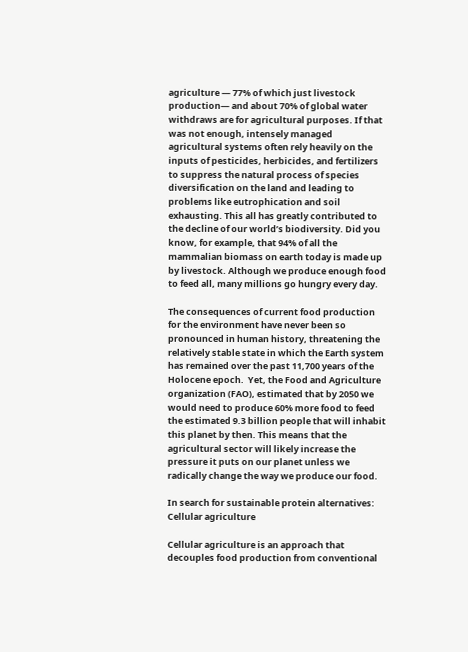agriculture — 77% of which just livestock production— and about 70% of global water withdraws are for agricultural purposes. If that was not enough, intensely managed agricultural systems often rely heavily on the inputs of pesticides, herbicides, and fertilizers to suppress the natural process of species diversification on the land and leading to problems like eutrophication and soil exhausting. This all has greatly contributed to the decline of our world’s biodiversity. Did you know, for example, that 94% of all the mammalian biomass on earth today is made up by livestock. Although we produce enough food to feed all, many millions go hungry every day.

The consequences of current food production for the environment have never been so pronounced in human history, threatening the relatively stable state in which the Earth system has remained over the past 11,700 years of the Holocene epoch.  Yet, the Food and Agriculture organization (FAO), estimated that by 2050 we would need to produce 60% more food to feed the estimated 9.3 billion people that will inhabit this planet by then. This means that the agricultural sector will likely increase the pressure it puts on our planet unless we radically change the way we produce our food.

In search for sustainable protein alternatives: Cellular agriculture

Cellular agriculture is an approach that decouples food production from conventional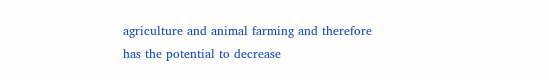agriculture and animal farming and therefore has the potential to decrease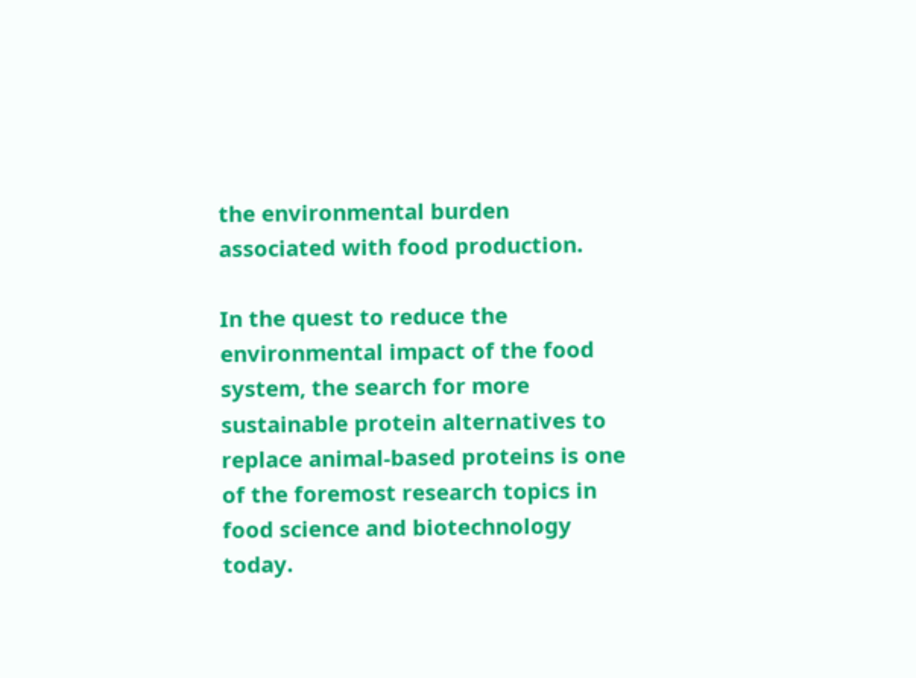the environmental burden associated with food production.

In the quest to reduce the environmental impact of the food system, the search for more sustainable protein alternatives to replace animal-based proteins is one of the foremost research topics in food science and biotechnology today.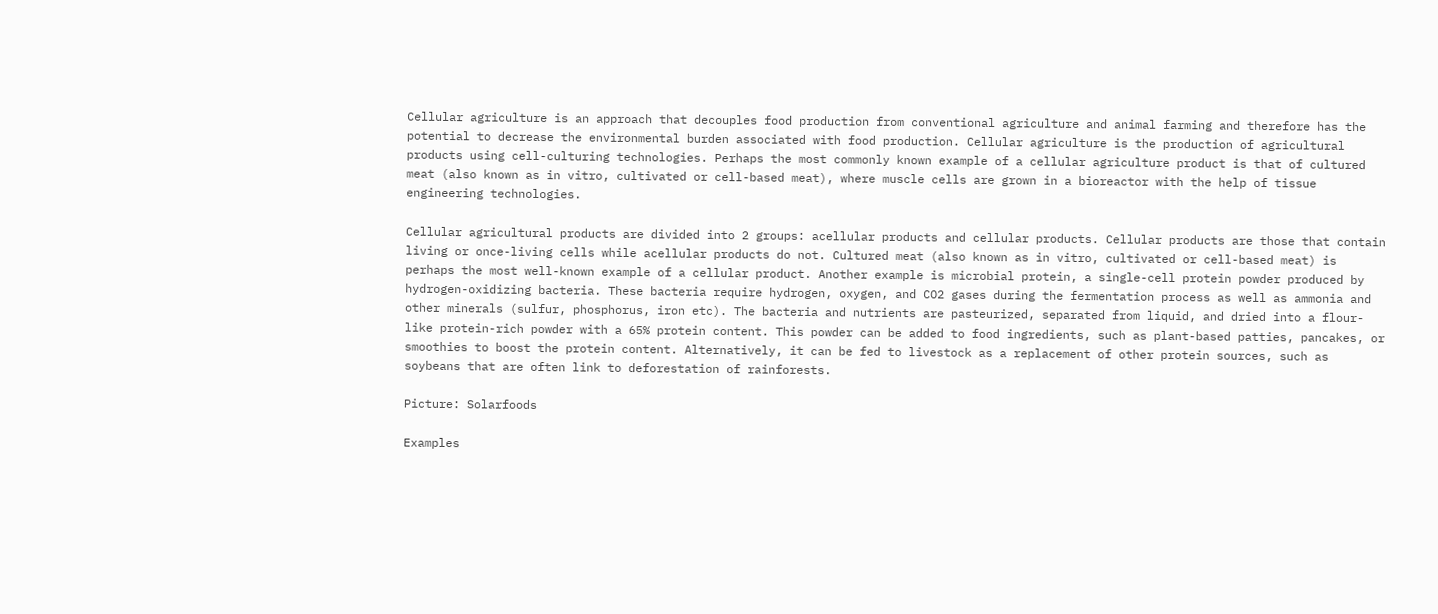Cellular agriculture is an approach that decouples food production from conventional agriculture and animal farming and therefore has the potential to decrease the environmental burden associated with food production. Cellular agriculture is the production of agricultural products using cell-culturing technologies. Perhaps the most commonly known example of a cellular agriculture product is that of cultured meat (also known as in vitro, cultivated or cell-based meat), where muscle cells are grown in a bioreactor with the help of tissue engineering technologies.

Cellular agricultural products are divided into 2 groups: acellular products and cellular products. Cellular products are those that contain living or once-living cells while acellular products do not. Cultured meat (also known as in vitro, cultivated or cell-based meat) is perhaps the most well-known example of a cellular product. Another example is microbial protein, a single-cell protein powder produced by hydrogen-oxidizing bacteria. These bacteria require hydrogen, oxygen, and CO2 gases during the fermentation process as well as ammonia and other minerals (sulfur, phosphorus, iron etc). The bacteria and nutrients are pasteurized, separated from liquid, and dried into a flour-like protein-rich powder with a 65% protein content. This powder can be added to food ingredients, such as plant-based patties, pancakes, or smoothies to boost the protein content. Alternatively, it can be fed to livestock as a replacement of other protein sources, such as soybeans that are often link to deforestation of rainforests.

Picture: Solarfoods

Examples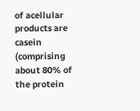of acellular products are casein (comprising about 80% of the protein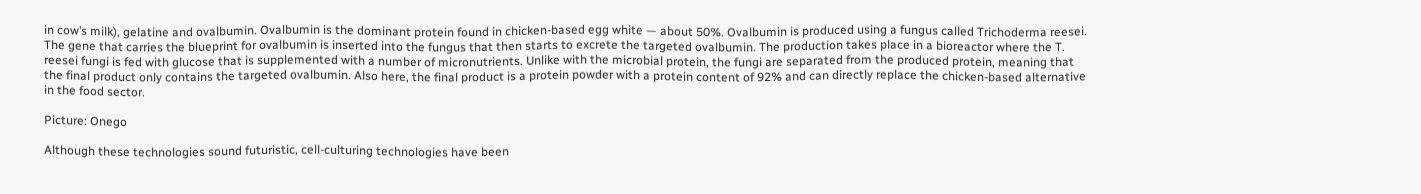in cow’s milk), gelatine and ovalbumin. Ovalbumin is the dominant protein found in chicken-based egg white — about 50%. Ovalbumin is produced using a fungus called Trichoderma reesei. The gene that carries the blueprint for ovalbumin is inserted into the fungus that then starts to excrete the targeted ovalbumin. The production takes place in a bioreactor where the T. reesei fungi is fed with glucose that is supplemented with a number of micronutrients. Unlike with the microbial protein, the fungi are separated from the produced protein, meaning that the final product only contains the targeted ovalbumin. Also here, the final product is a protein powder with a protein content of 92% and can directly replace the chicken-based alternative in the food sector.

Picture: Onego

Although these technologies sound futuristic, cell-culturing technologies have been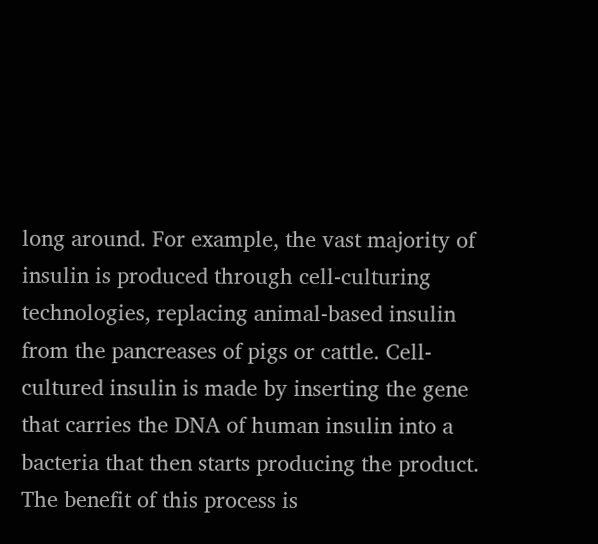long around. For example, the vast majority of insulin is produced through cell-culturing technologies, replacing animal-based insulin from the pancreases of pigs or cattle. Cell-cultured insulin is made by inserting the gene that carries the DNA of human insulin into a bacteria that then starts producing the product. The benefit of this process is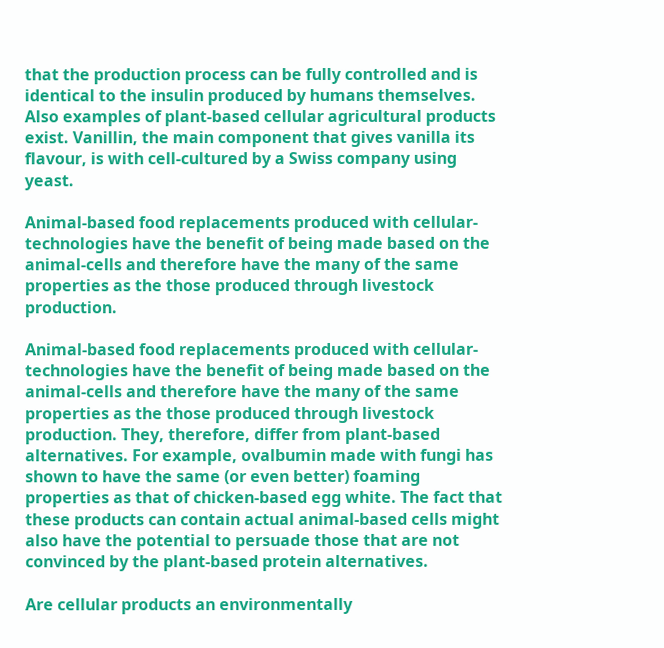that the production process can be fully controlled and is identical to the insulin produced by humans themselves. Also examples of plant-based cellular agricultural products exist. Vanillin, the main component that gives vanilla its flavour, is with cell-cultured by a Swiss company using yeast.

Animal-based food replacements produced with cellular-technologies have the benefit of being made based on the animal-cells and therefore have the many of the same properties as the those produced through livestock production.

Animal-based food replacements produced with cellular-technologies have the benefit of being made based on the animal-cells and therefore have the many of the same properties as the those produced through livestock production. They, therefore, differ from plant-based alternatives. For example, ovalbumin made with fungi has shown to have the same (or even better) foaming properties as that of chicken-based egg white. The fact that these products can contain actual animal-based cells might also have the potential to persuade those that are not convinced by the plant-based protein alternatives.

Are cellular products an environmentally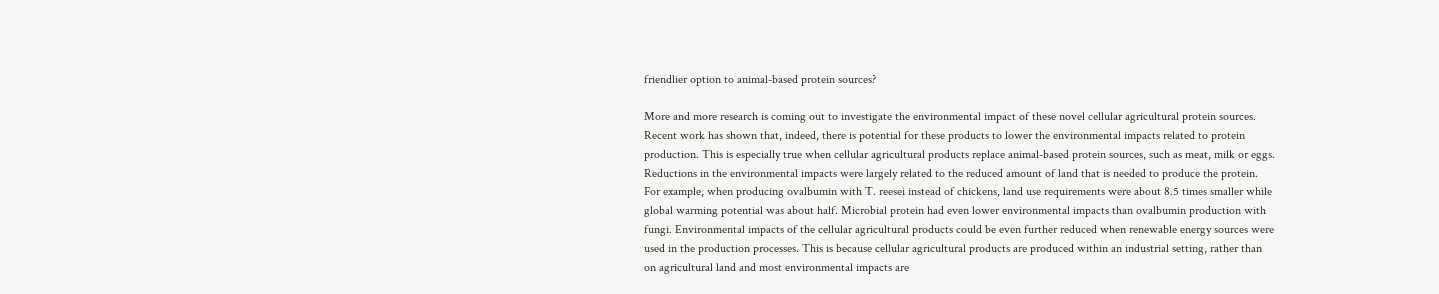friendlier option to animal-based protein sources?

More and more research is coming out to investigate the environmental impact of these novel cellular agricultural protein sources. Recent work has shown that, indeed, there is potential for these products to lower the environmental impacts related to protein production. This is especially true when cellular agricultural products replace animal-based protein sources, such as meat, milk or eggs. Reductions in the environmental impacts were largely related to the reduced amount of land that is needed to produce the protein. For example, when producing ovalbumin with T. reesei instead of chickens, land use requirements were about 8.5 times smaller while global warming potential was about half. Microbial protein had even lower environmental impacts than ovalbumin production with fungi. Environmental impacts of the cellular agricultural products could be even further reduced when renewable energy sources were used in the production processes. This is because cellular agricultural products are produced within an industrial setting, rather than on agricultural land and most environmental impacts are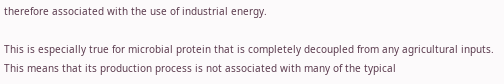therefore associated with the use of industrial energy.

This is especially true for microbial protein that is completely decoupled from any agricultural inputs. This means that its production process is not associated with many of the typical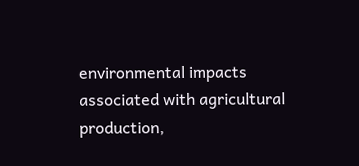environmental impacts associated with agricultural production,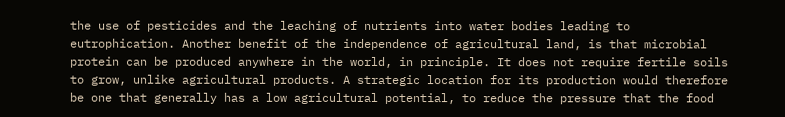the use of pesticides and the leaching of nutrients into water bodies leading to eutrophication. Another benefit of the independence of agricultural land, is that microbial protein can be produced anywhere in the world, in principle. It does not require fertile soils to grow, unlike agricultural products. A strategic location for its production would therefore be one that generally has a low agricultural potential, to reduce the pressure that the food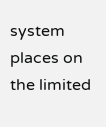system places on the limited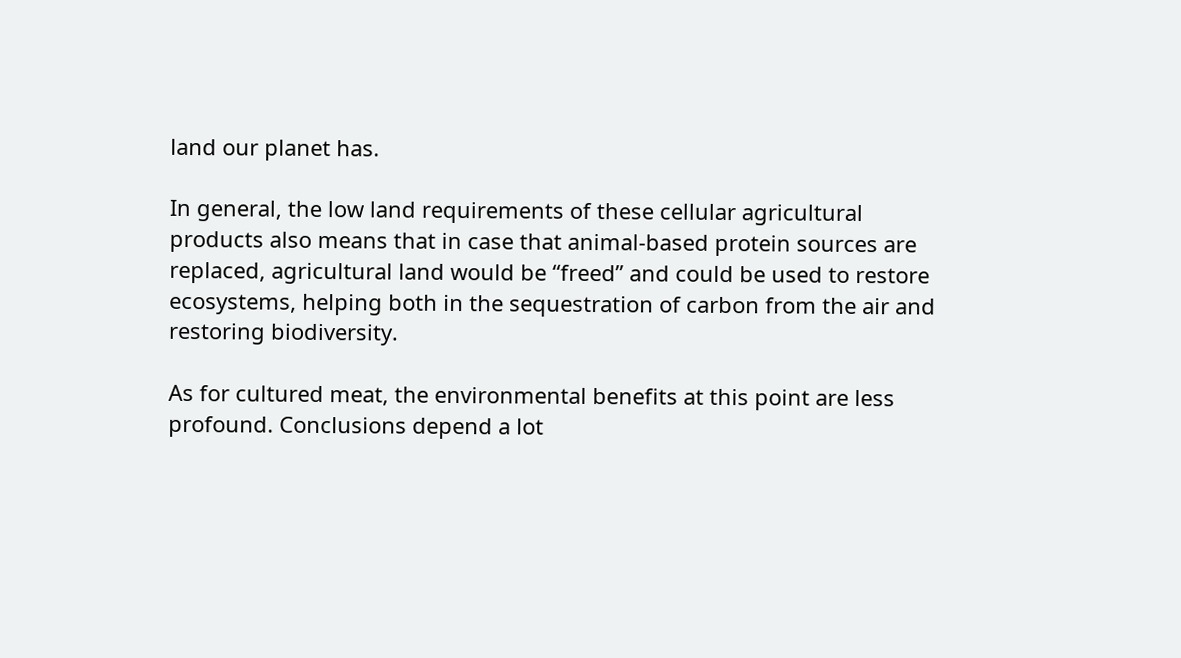land our planet has.

In general, the low land requirements of these cellular agricultural products also means that in case that animal-based protein sources are replaced, agricultural land would be “freed” and could be used to restore ecosystems, helping both in the sequestration of carbon from the air and restoring biodiversity.

As for cultured meat, the environmental benefits at this point are less profound. Conclusions depend a lot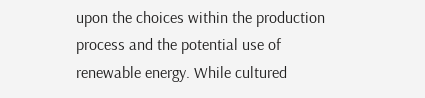upon the choices within the production process and the potential use of renewable energy. While cultured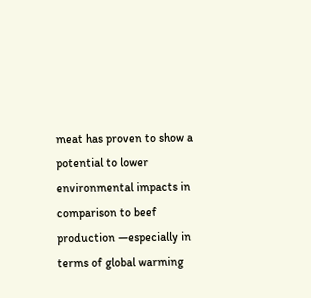meat has proven to show a potential to lower environmental impacts in comparison to beef production —especially in terms of global warming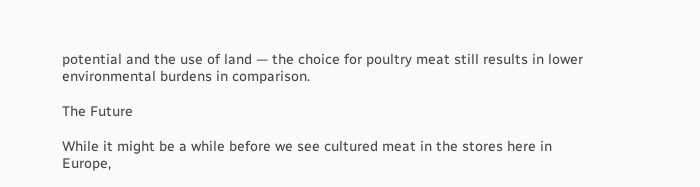potential and the use of land — the choice for poultry meat still results in lower environmental burdens in comparison.

The Future

While it might be a while before we see cultured meat in the stores here in Europe,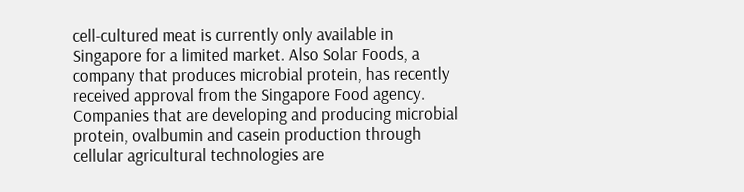cell-cultured meat is currently only available in Singapore for a limited market. Also Solar Foods, a company that produces microbial protein, has recently received approval from the Singapore Food agency. Companies that are developing and producing microbial protein, ovalbumin and casein production through cellular agricultural technologies are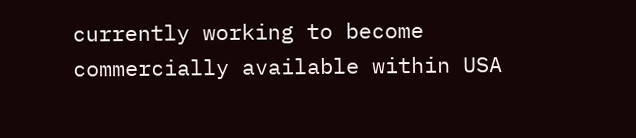currently working to become commercially available within USA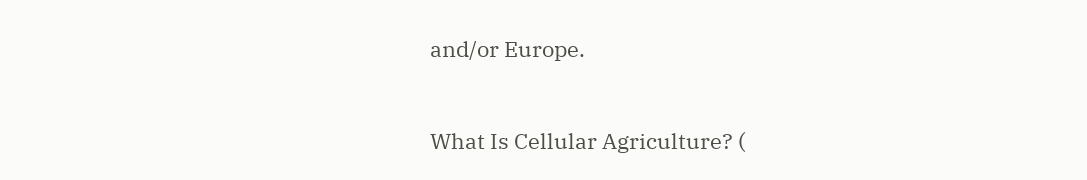and/or Europe.


What Is Cellular Agriculture? (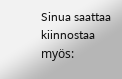Sinua saattaa kiinnostaa myös: